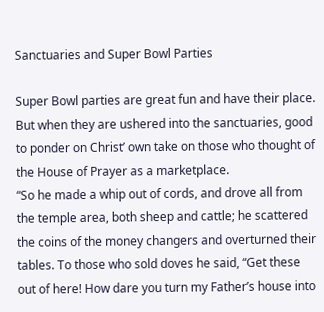Sanctuaries and Super Bowl Parties

Super Bowl parties are great fun and have their place. But when they are ushered into the sanctuaries, good to ponder on Christ’ own take on those who thought of the House of Prayer as a marketplace.
“So he made a whip out of cords, and drove all from the temple area, both sheep and cattle; he scattered the coins of the money changers and overturned their tables. To those who sold doves he said, “Get these out of here! How dare you turn my Father’s house into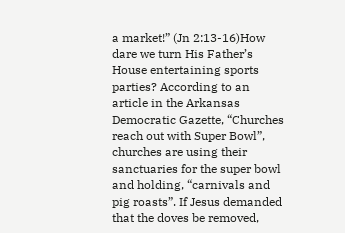a market!” (Jn 2:13-16)How dare we turn His Father’s House entertaining sports parties? According to an article in the Arkansas Democratic Gazette, “Churches reach out with Super Bowl”, churches are using their sanctuaries for the super bowl and holding, “carnivals and pig roasts”. If Jesus demanded that the doves be removed,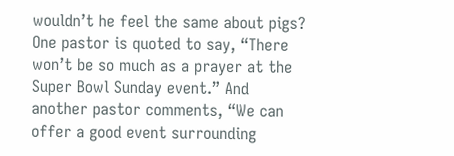wouldn’t he feel the same about pigs? One pastor is quoted to say, “There won’t be so much as a prayer at the Super Bowl Sunday event.” And another pastor comments, “We can offer a good event surrounding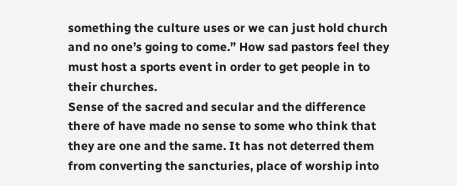something the culture uses or we can just hold church and no one’s going to come.” How sad pastors feel they must host a sports event in order to get people in to their churches.
Sense of the sacred and secular and the difference there of have made no sense to some who think that they are one and the same. It has not deterred them from converting the sancturies, place of worship into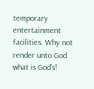temporary entertainment facilities. Why not render unto God what is God’s!